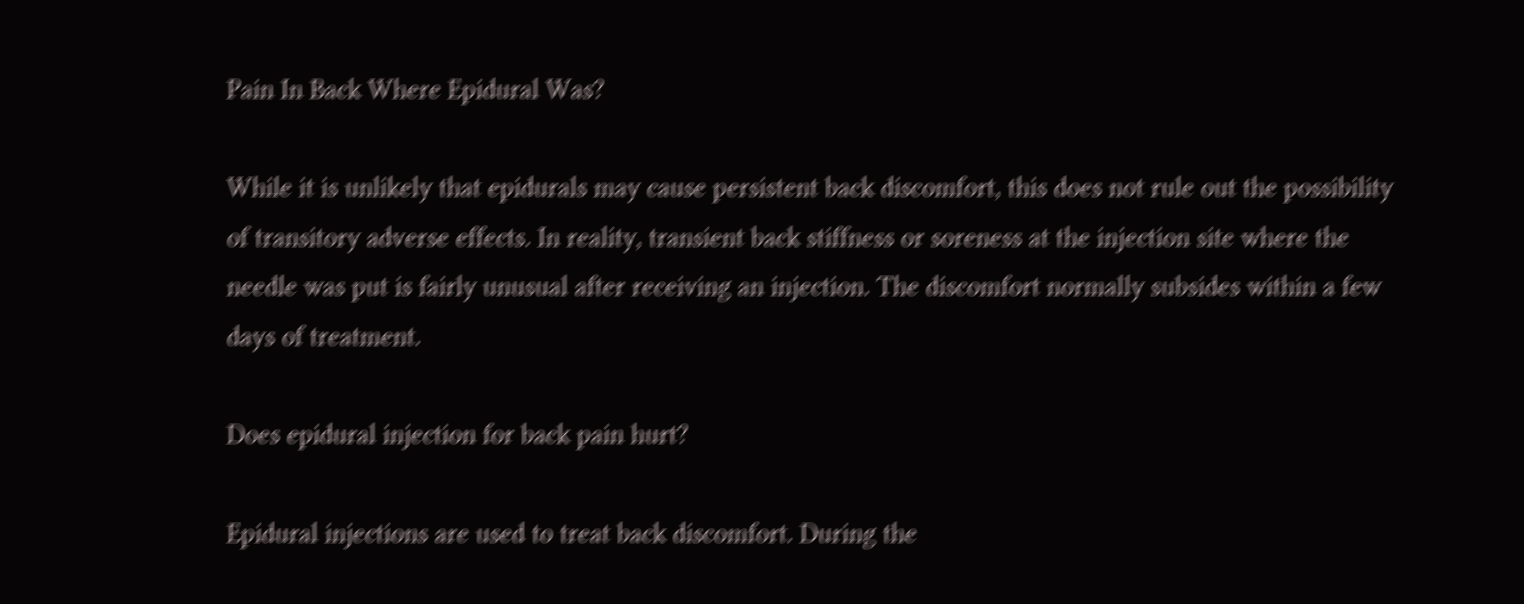Pain In Back Where Epidural Was?

While it is unlikely that epidurals may cause persistent back discomfort, this does not rule out the possibility of transitory adverse effects. In reality, transient back stiffness or soreness at the injection site where the needle was put is fairly unusual after receiving an injection. The discomfort normally subsides within a few days of treatment.

Does epidural injection for back pain hurt?

Epidural injections are used to treat back discomfort. During the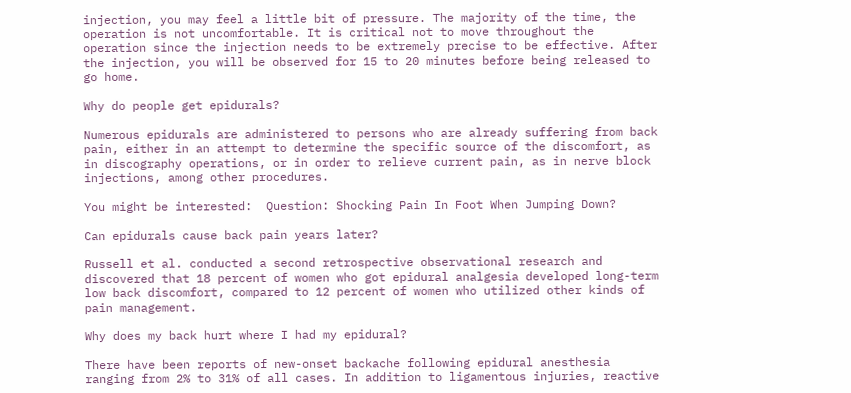injection, you may feel a little bit of pressure. The majority of the time, the operation is not uncomfortable. It is critical not to move throughout the operation since the injection needs to be extremely precise to be effective. After the injection, you will be observed for 15 to 20 minutes before being released to go home.

Why do people get epidurals?

Numerous epidurals are administered to persons who are already suffering from back pain, either in an attempt to determine the specific source of the discomfort, as in discography operations, or in order to relieve current pain, as in nerve block injections, among other procedures.

You might be interested:  Question: Shocking Pain In Foot When Jumping Down?

Can epidurals cause back pain years later?

Russell et al. conducted a second retrospective observational research and discovered that 18 percent of women who got epidural analgesia developed long-term low back discomfort, compared to 12 percent of women who utilized other kinds of pain management.

Why does my back hurt where I had my epidural?

There have been reports of new-onset backache following epidural anesthesia ranging from 2% to 31% of all cases. In addition to ligamentous injuries, reactive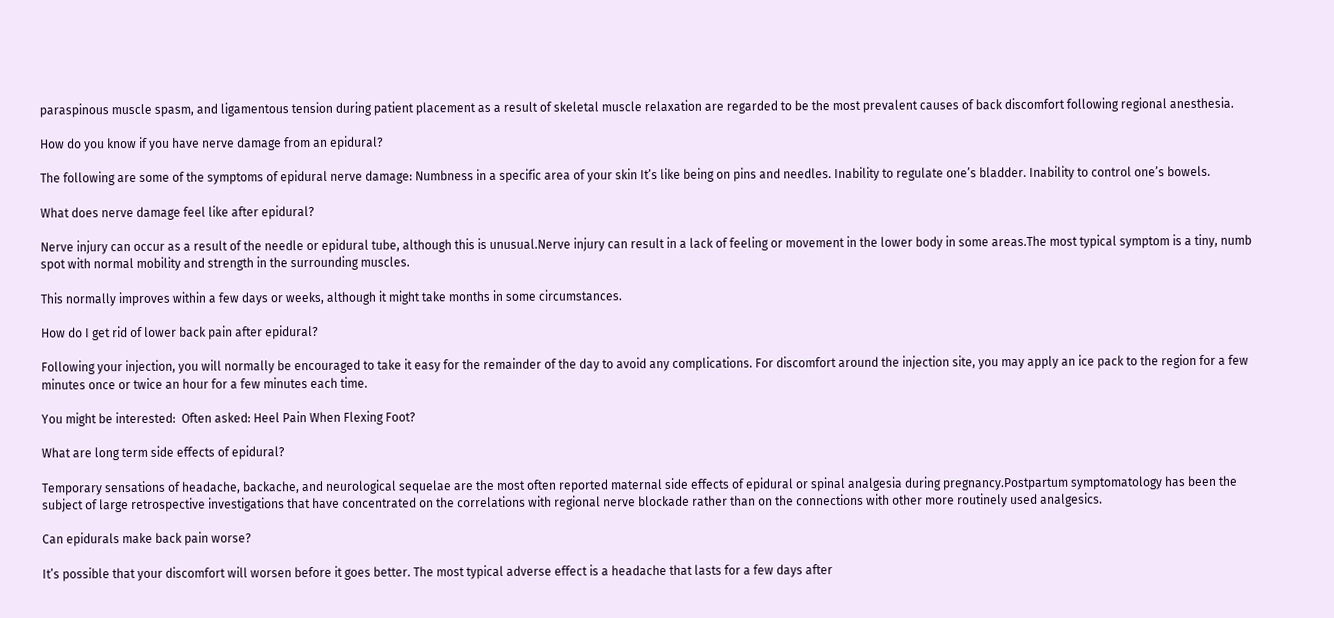paraspinous muscle spasm, and ligamentous tension during patient placement as a result of skeletal muscle relaxation are regarded to be the most prevalent causes of back discomfort following regional anesthesia.

How do you know if you have nerve damage from an epidural?

The following are some of the symptoms of epidural nerve damage: Numbness in a specific area of your skin It’s like being on pins and needles. Inability to regulate one’s bladder. Inability to control one’s bowels.

What does nerve damage feel like after epidural?

Nerve injury can occur as a result of the needle or epidural tube, although this is unusual.Nerve injury can result in a lack of feeling or movement in the lower body in some areas.The most typical symptom is a tiny, numb spot with normal mobility and strength in the surrounding muscles.

This normally improves within a few days or weeks, although it might take months in some circumstances.

How do I get rid of lower back pain after epidural?

Following your injection, you will normally be encouraged to take it easy for the remainder of the day to avoid any complications. For discomfort around the injection site, you may apply an ice pack to the region for a few minutes once or twice an hour for a few minutes each time.

You might be interested:  Often asked: Heel Pain When Flexing Foot?

What are long term side effects of epidural?

Temporary sensations of headache, backache, and neurological sequelae are the most often reported maternal side effects of epidural or spinal analgesia during pregnancy.Postpartum symptomatology has been the subject of large retrospective investigations that have concentrated on the correlations with regional nerve blockade rather than on the connections with other more routinely used analgesics.

Can epidurals make back pain worse?

It’s possible that your discomfort will worsen before it goes better. The most typical adverse effect is a headache that lasts for a few days after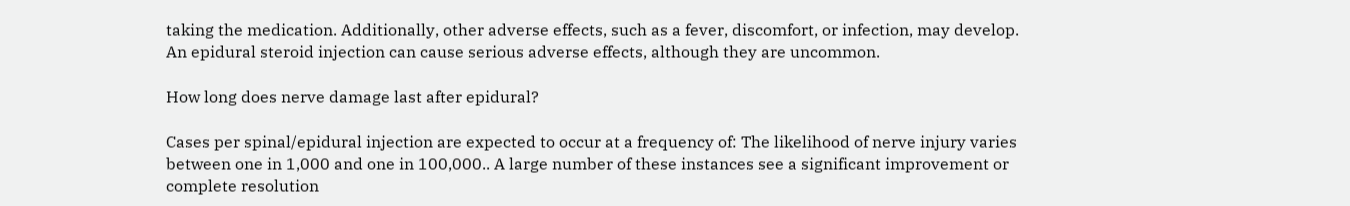taking the medication. Additionally, other adverse effects, such as a fever, discomfort, or infection, may develop. An epidural steroid injection can cause serious adverse effects, although they are uncommon.

How long does nerve damage last after epidural?

Cases per spinal/epidural injection are expected to occur at a frequency of: The likelihood of nerve injury varies between one in 1,000 and one in 100,000.. A large number of these instances see a significant improvement or complete resolution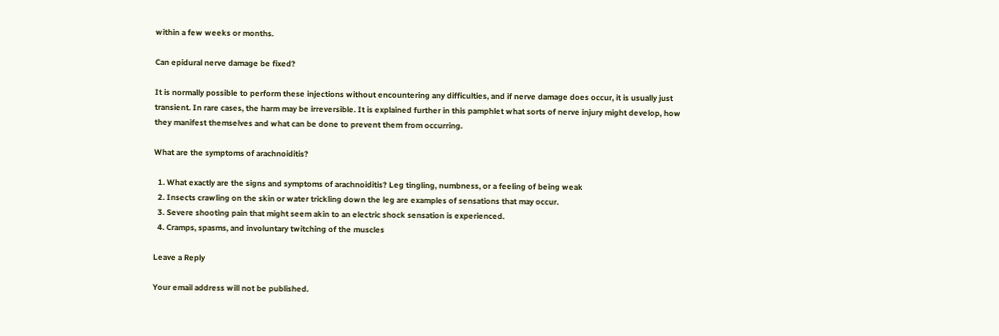within a few weeks or months.

Can epidural nerve damage be fixed?

It is normally possible to perform these injections without encountering any difficulties, and if nerve damage does occur, it is usually just transient. In rare cases, the harm may be irreversible. It is explained further in this pamphlet what sorts of nerve injury might develop, how they manifest themselves and what can be done to prevent them from occurring.

What are the symptoms of arachnoiditis?

  1. What exactly are the signs and symptoms of arachnoiditis? Leg tingling, numbness, or a feeling of being weak
  2. Insects crawling on the skin or water trickling down the leg are examples of sensations that may occur.
  3. Severe shooting pain that might seem akin to an electric shock sensation is experienced.
  4. Cramps, spasms, and involuntary twitching of the muscles

Leave a Reply

Your email address will not be published.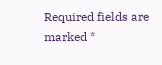Required fields are marked *